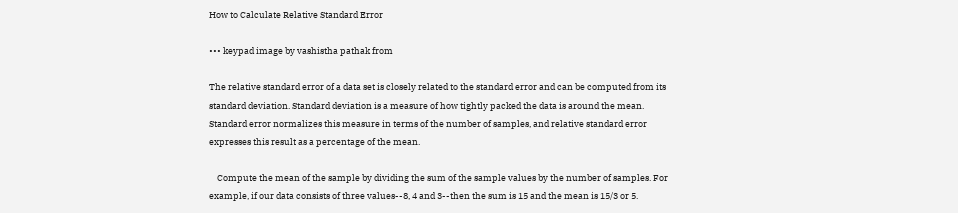How to Calculate Relative Standard Error

••• keypad image by vashistha pathak from

The relative standard error of a data set is closely related to the standard error and can be computed from its standard deviation. Standard deviation is a measure of how tightly packed the data is around the mean. Standard error normalizes this measure in terms of the number of samples, and relative standard error expresses this result as a percentage of the mean.

    Compute the mean of the sample by dividing the sum of the sample values by the number of samples. For example, if our data consists of three values--8, 4 and 3--then the sum is 15 and the mean is 15/3 or 5.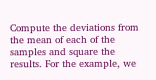Compute the deviations from the mean of each of the samples and square the results. For the example, we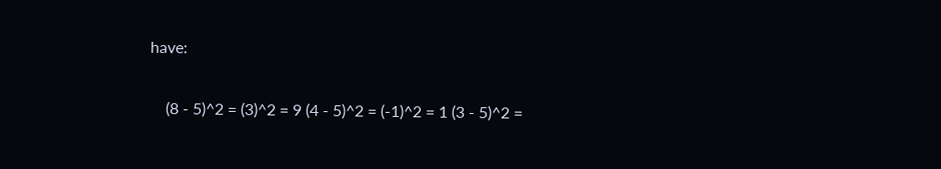have:

    (8 - 5)^2 = (3)^2 = 9 (4 - 5)^2 = (-1)^2 = 1 (3 - 5)^2 =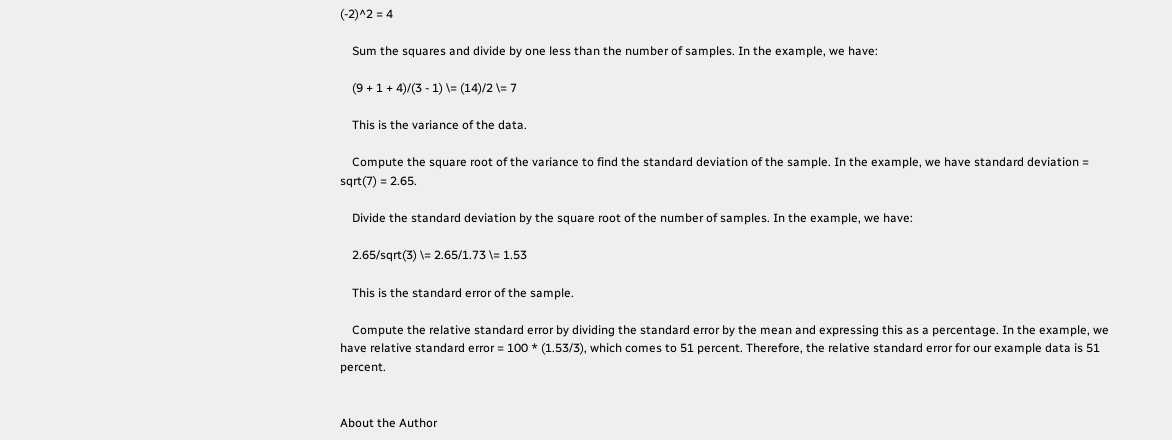(-2)^2 = 4

    Sum the squares and divide by one less than the number of samples. In the example, we have:

    (9 + 1 + 4)/(3 - 1) \= (14)/2 \= 7

    This is the variance of the data.

    Compute the square root of the variance to find the standard deviation of the sample. In the example, we have standard deviation = sqrt(7) = 2.65.

    Divide the standard deviation by the square root of the number of samples. In the example, we have:

    2.65/sqrt(3) \= 2.65/1.73 \= 1.53

    This is the standard error of the sample.

    Compute the relative standard error by dividing the standard error by the mean and expressing this as a percentage. In the example, we have relative standard error = 100 * (1.53/3), which comes to 51 percent. Therefore, the relative standard error for our example data is 51 percent.


About the Author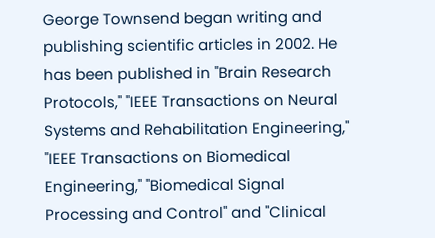George Townsend began writing and publishing scientific articles in 2002. He has been published in "Brain Research Protocols," "IEEE Transactions on Neural Systems and Rehabilitation Engineering," "IEEE Transactions on Biomedical Engineering," "Biomedical Signal Processing and Control" and "Clinical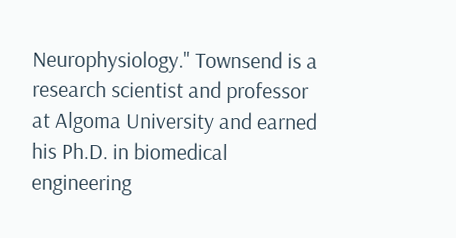Neurophysiology." Townsend is a research scientist and professor at Algoma University and earned his Ph.D. in biomedical engineering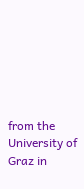from the University of Graz in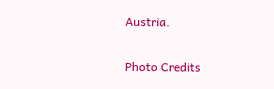Austria.

Photo Credits